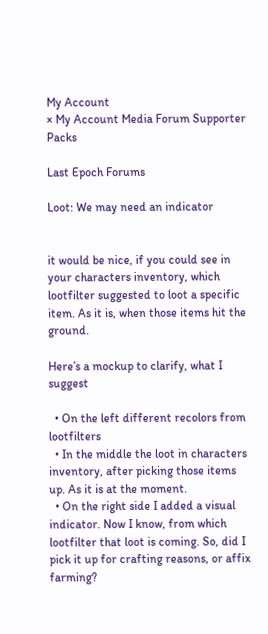My Account
× My Account Media Forum Supporter Packs

Last Epoch Forums

Loot: We may need an indicator


it would be nice, if you could see in your characters inventory, which lootfilter suggested to loot a specific item. As it is, when those items hit the ground.

Here’s a mockup to clarify, what I suggest

  • On the left different recolors from lootfilters
  • In the middle the loot in characters inventory, after picking those items up. As it is at the moment.
  • On the right side I added a visual indicator. Now I know, from which lootfilter that loot is coming. So, did I pick it up for crafting reasons, or affix farming?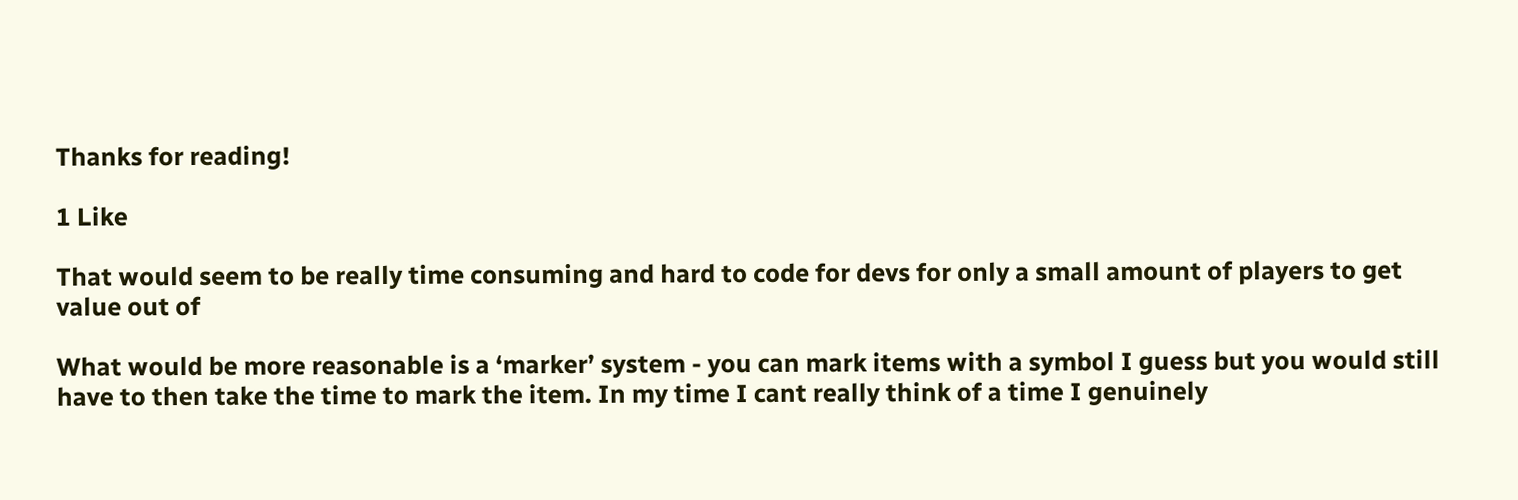Thanks for reading!

1 Like

That would seem to be really time consuming and hard to code for devs for only a small amount of players to get value out of

What would be more reasonable is a ‘marker’ system - you can mark items with a symbol I guess but you would still have to then take the time to mark the item. In my time I cant really think of a time I genuinely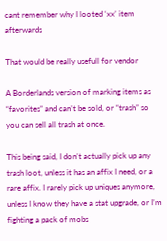cant remember why I looted ‘xx’ item afterwards

That would be really usefull for vendor

A Borderlands version of marking items as “favorites” and can’t be sold, or “trash” so you can sell all trash at once.

This being said, I don’t actually pick up any trash loot, unless it has an affix I need, or a rare affix. I rarely pick up uniques anymore, unless I know they have a stat upgrade, or I’m fighting a pack of mobs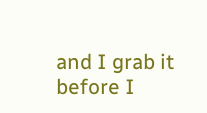and I grab it before I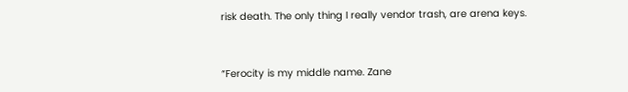risk death. The only thing I really vendor trash, are arena keys.


“Ferocity is my middle name. Zane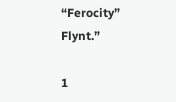“Ferocity” Flynt.”

1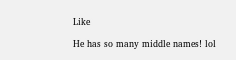Like

He has so many middle names! lol